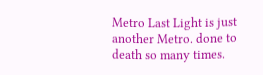Metro Last Light is just another Metro. done to death so many times.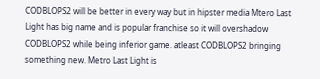CODBLOPS2 will be better in every way but in hipster media Mtero Last Light has big name and is popular franchise so it will overshadow CODBLOPS2 while being inferior game. atleast CODBLOPS2 bringing something new. Metro Last Light is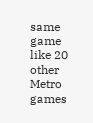same game like 20 other Metro games